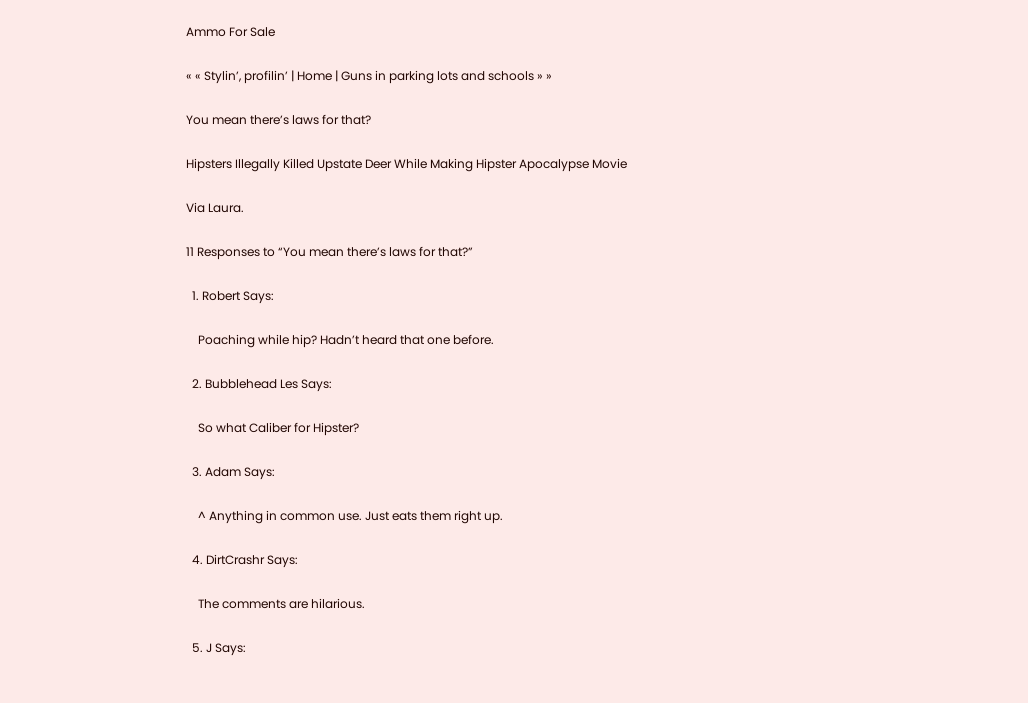Ammo For Sale

« « Stylin’, profilin’ | Home | Guns in parking lots and schools » »

You mean there’s laws for that?

Hipsters Illegally Killed Upstate Deer While Making Hipster Apocalypse Movie

Via Laura.

11 Responses to “You mean there’s laws for that?”

  1. Robert Says:

    Poaching while hip? Hadn’t heard that one before.

  2. Bubblehead Les Says:

    So what Caliber for Hipster?

  3. Adam Says:

    ^ Anything in common use. Just eats them right up.

  4. DirtCrashr Says:

    The comments are hilarious.

  5. J Says: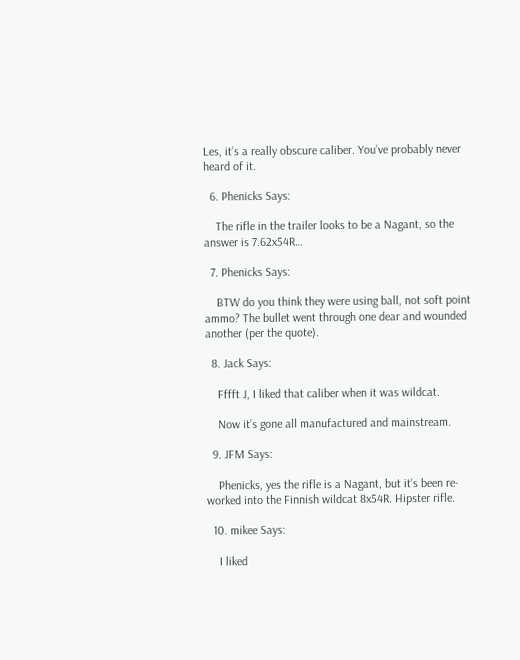Les, it’s a really obscure caliber. You’ve probably never heard of it.

  6. Phenicks Says:

    The rifle in the trailer looks to be a Nagant, so the answer is 7.62x54R…

  7. Phenicks Says:

    BTW do you think they were using ball, not soft point ammo? The bullet went through one dear and wounded another (per the quote).

  8. Jack Says:

    Fffft J, I liked that caliber when it was wildcat.

    Now it’s gone all manufactured and mainstream.

  9. JFM Says:

    Phenicks, yes the rifle is a Nagant, but it’s been re-worked into the Finnish wildcat 8x54R. Hipster rifle.

  10. mikee Says:

    I liked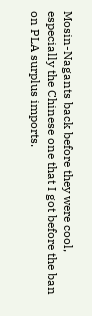Mosin-Nagants back before they were cool, especially the Chinese one that I got before the ban on PLA surplus imports.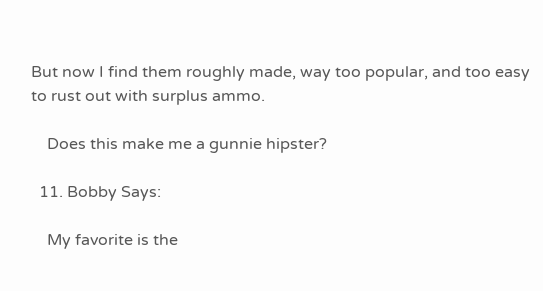But now I find them roughly made, way too popular, and too easy to rust out with surplus ammo.

    Does this make me a gunnie hipster?

  11. Bobby Says:

    My favorite is the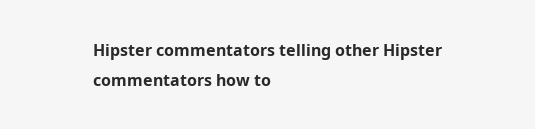Hipster commentators telling other Hipster commentators how to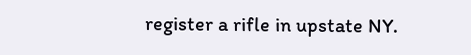register a rifle in upstate NY.